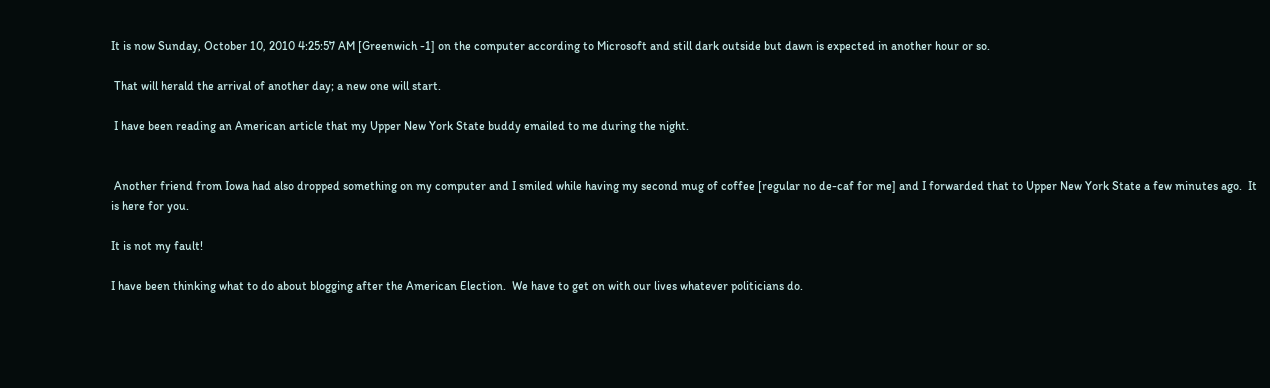It is now Sunday, October 10, 2010 4:25:57 AM [Greenwich -1] on the computer according to Microsoft and still dark outside but dawn is expected in another hour or so.

 That will herald the arrival of another day; a new one will start.

 I have been reading an American article that my Upper New York State buddy emailed to me during the night.


 Another friend from Iowa had also dropped something on my computer and I smiled while having my second mug of coffee [regular no de-caf for me] and I forwarded that to Upper New York State a few minutes ago.  It is here for you.

It is not my fault!

I have been thinking what to do about blogging after the American Election.  We have to get on with our lives whatever politicians do.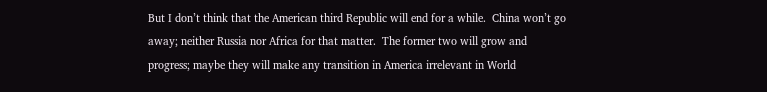But I don’t think that the American third Republic will end for a while.  China won’t go away; neither Russia nor Africa for that matter.  The former two will grow and progress; maybe they will make any transition in America irrelevant in World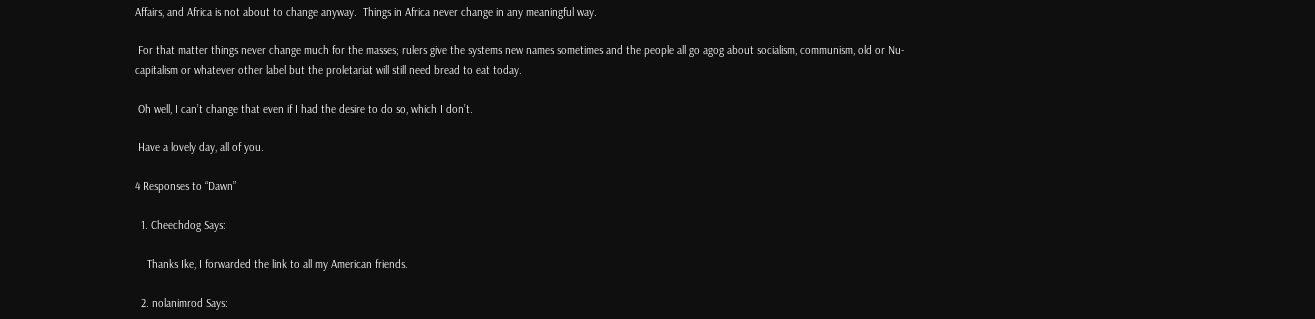Affairs, and Africa is not about to change anyway.  Things in Africa never change in any meaningful way.

 For that matter things never change much for the masses; rulers give the systems new names sometimes and the people all go agog about socialism, communism, old or Nu-capitalism or whatever other label but the proletariat will still need bread to eat today.

 Oh well, I can’t change that even if I had the desire to do so, which I don’t.

 Have a lovely day, all of you.

4 Responses to “Dawn”

  1. Cheechdog Says:

    Thanks Ike, I forwarded the link to all my American friends.

  2. nolanimrod Says: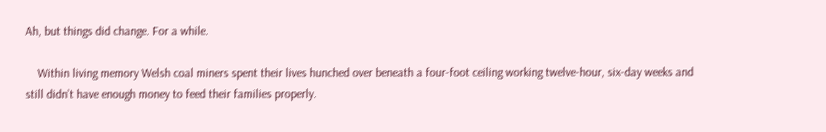Ah, but things did change. For a while.

    Within living memory Welsh coal miners spent their lives hunched over beneath a four-foot ceiling working twelve-hour, six-day weeks and still didn’t have enough money to feed their families properly.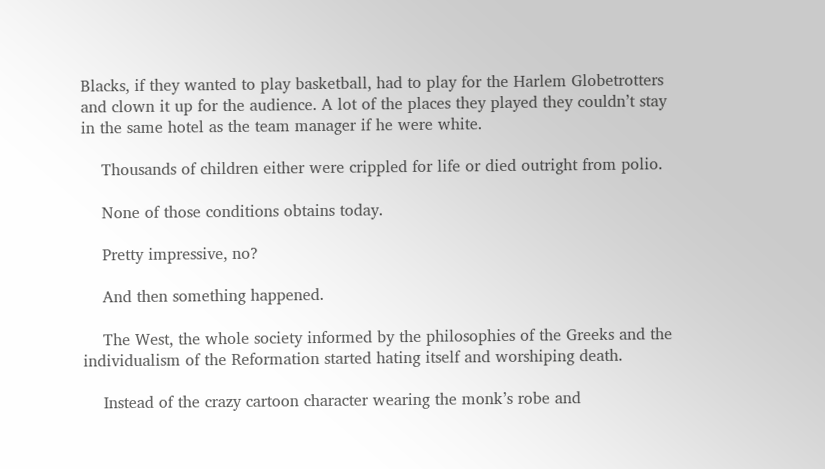Blacks, if they wanted to play basketball, had to play for the Harlem Globetrotters and clown it up for the audience. A lot of the places they played they couldn’t stay in the same hotel as the team manager if he were white.

    Thousands of children either were crippled for life or died outright from polio.

    None of those conditions obtains today.

    Pretty impressive, no?

    And then something happened.

    The West, the whole society informed by the philosophies of the Greeks and the individualism of the Reformation started hating itself and worshiping death.

    Instead of the crazy cartoon character wearing the monk’s robe and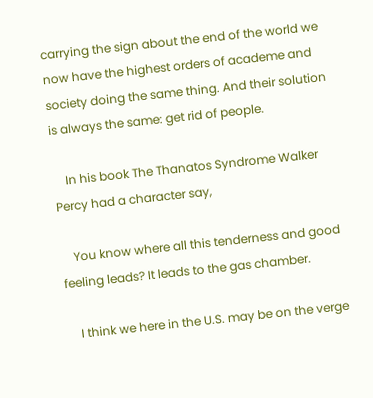carrying the sign about the end of the world we now have the highest orders of academe and society doing the same thing. And their solution is always the same: get rid of people.

    In his book The Thanatos Syndrome Walker Percy had a character say,

    You know where all this tenderness and good feeling leads? It leads to the gas chamber.

    I think we here in the U.S. may be on the verge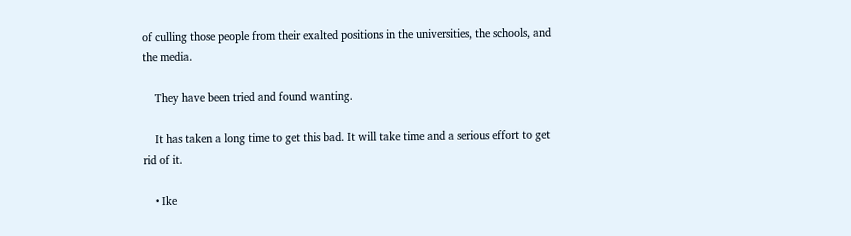of culling those people from their exalted positions in the universities, the schools, and the media.

    They have been tried and found wanting.

    It has taken a long time to get this bad. It will take time and a serious effort to get rid of it.

    • Ike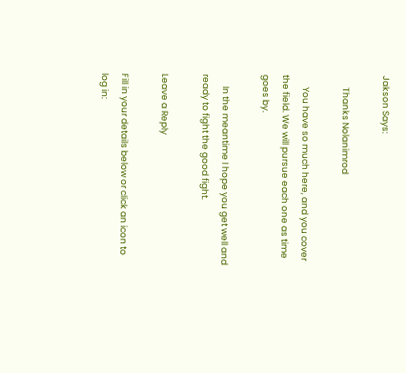Jakson Says:

      Thanks Nolanimrod

      You have so much here, and you cover the field. We will pursue each one as time goes by.

      In the meantime I hope you get well and ready to fight the good fight.

Leave a Reply

Fill in your details below or click an icon to log in: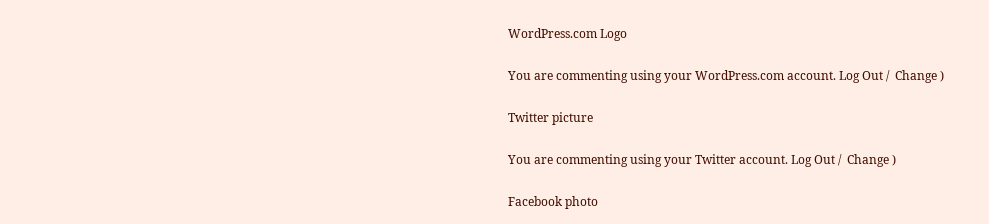WordPress.com Logo

You are commenting using your WordPress.com account. Log Out /  Change )

Twitter picture

You are commenting using your Twitter account. Log Out /  Change )

Facebook photo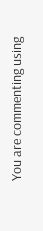You are commenting using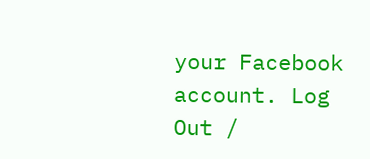your Facebook account. Log Out /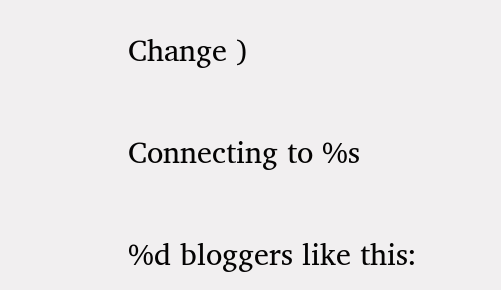Change )

Connecting to %s

%d bloggers like this: